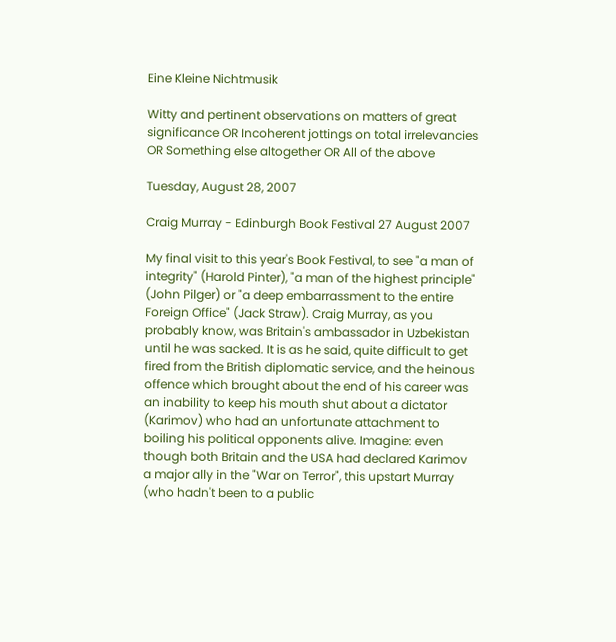Eine Kleine Nichtmusik

Witty and pertinent observations on matters of great significance OR Incoherent jottings on total irrelevancies OR Something else altogether OR All of the above

Tuesday, August 28, 2007

Craig Murray - Edinburgh Book Festival 27 August 2007

My final visit to this year's Book Festival, to see "a man of integrity" (Harold Pinter), "a man of the highest principle" (John Pilger) or "a deep embarrassment to the entire Foreign Office" (Jack Straw). Craig Murray, as you probably know, was Britain's ambassador in Uzbekistan until he was sacked. It is as he said, quite difficult to get fired from the British diplomatic service, and the heinous offence which brought about the end of his career was an inability to keep his mouth shut about a dictator (Karimov) who had an unfortunate attachment to boiling his political opponents alive. Imagine: even though both Britain and the USA had declared Karimov a major ally in the "War on Terror", this upstart Murray (who hadn't been to a public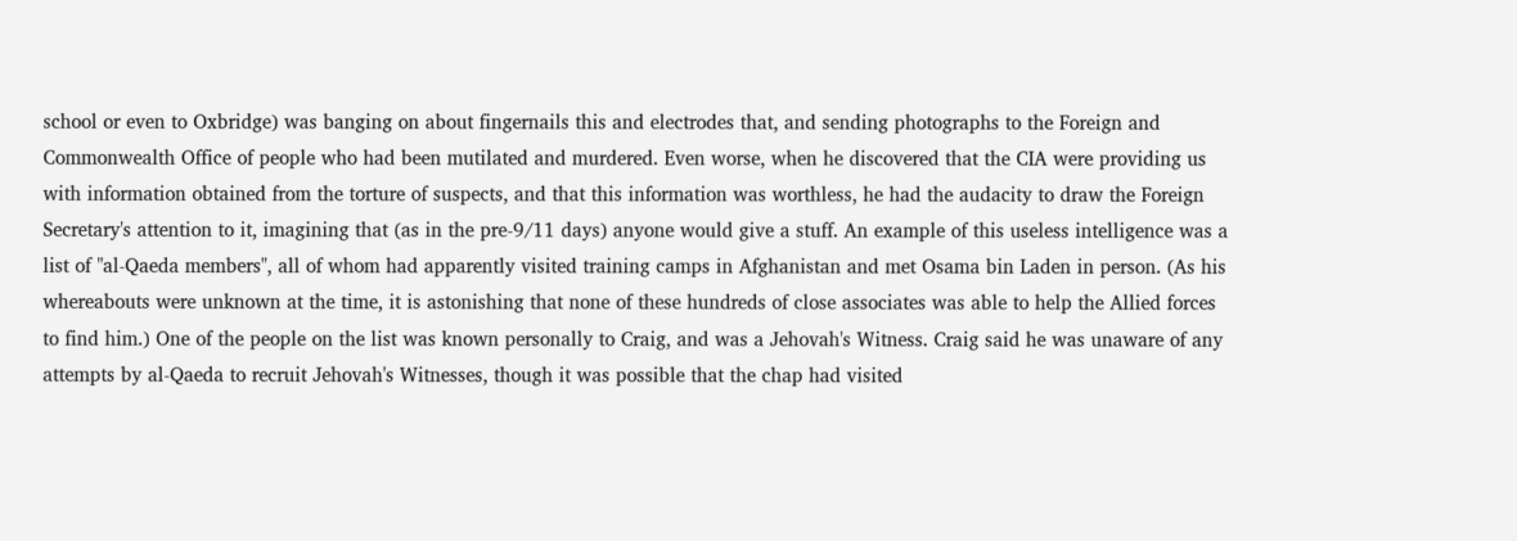school or even to Oxbridge) was banging on about fingernails this and electrodes that, and sending photographs to the Foreign and Commonwealth Office of people who had been mutilated and murdered. Even worse, when he discovered that the CIA were providing us with information obtained from the torture of suspects, and that this information was worthless, he had the audacity to draw the Foreign Secretary's attention to it, imagining that (as in the pre-9/11 days) anyone would give a stuff. An example of this useless intelligence was a list of "al-Qaeda members", all of whom had apparently visited training camps in Afghanistan and met Osama bin Laden in person. (As his whereabouts were unknown at the time, it is astonishing that none of these hundreds of close associates was able to help the Allied forces to find him.) One of the people on the list was known personally to Craig, and was a Jehovah's Witness. Craig said he was unaware of any attempts by al-Qaeda to recruit Jehovah's Witnesses, though it was possible that the chap had visited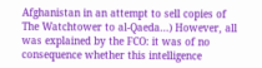Afghanistan in an attempt to sell copies of The Watchtower to al-Qaeda...) However, all was explained by the FCO: it was of no consequence whether this intelligence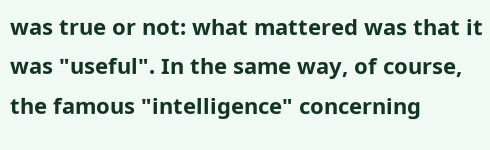was true or not: what mattered was that it was "useful". In the same way, of course, the famous "intelligence" concerning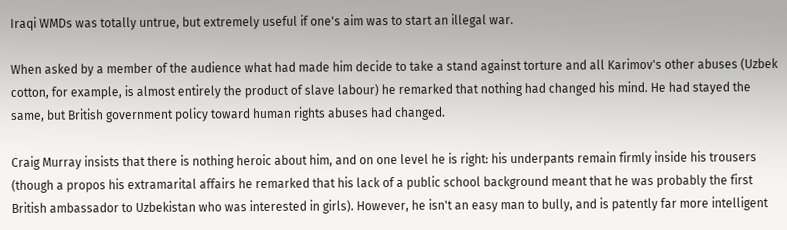Iraqi WMDs was totally untrue, but extremely useful if one's aim was to start an illegal war.

When asked by a member of the audience what had made him decide to take a stand against torture and all Karimov's other abuses (Uzbek cotton, for example, is almost entirely the product of slave labour) he remarked that nothing had changed his mind. He had stayed the same, but British government policy toward human rights abuses had changed.

Craig Murray insists that there is nothing heroic about him, and on one level he is right: his underpants remain firmly inside his trousers (though a propos his extramarital affairs he remarked that his lack of a public school background meant that he was probably the first British ambassador to Uzbekistan who was interested in girls). However, he isn't an easy man to bully, and is patently far more intelligent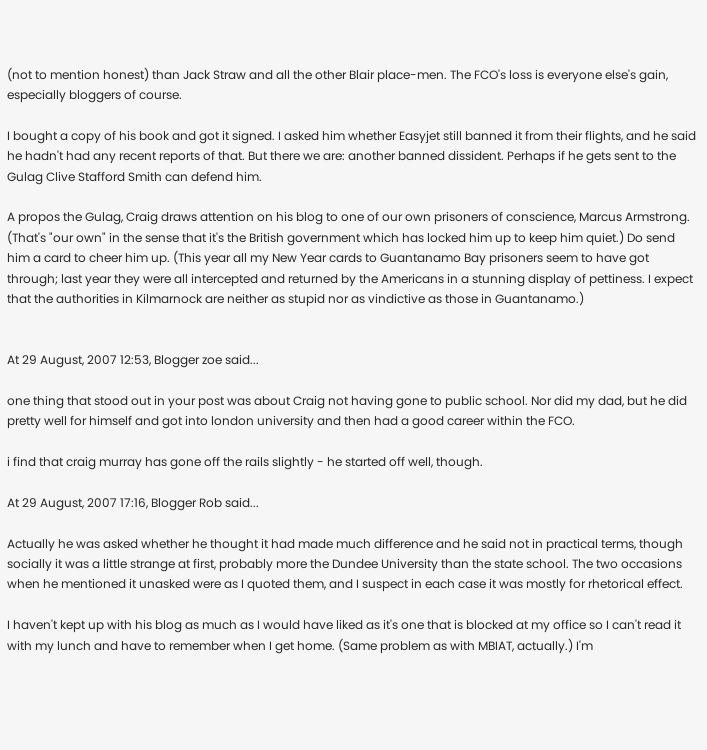(not to mention honest) than Jack Straw and all the other Blair place-men. The FCO's loss is everyone else's gain, especially bloggers of course.

I bought a copy of his book and got it signed. I asked him whether Easyjet still banned it from their flights, and he said he hadn't had any recent reports of that. But there we are: another banned dissident. Perhaps if he gets sent to the Gulag Clive Stafford Smith can defend him.

A propos the Gulag, Craig draws attention on his blog to one of our own prisoners of conscience, Marcus Armstrong. (That's "our own" in the sense that it's the British government which has locked him up to keep him quiet.) Do send him a card to cheer him up. (This year all my New Year cards to Guantanamo Bay prisoners seem to have got through; last year they were all intercepted and returned by the Americans in a stunning display of pettiness. I expect that the authorities in Kilmarnock are neither as stupid nor as vindictive as those in Guantanamo.)


At 29 August, 2007 12:53, Blogger zoe said...

one thing that stood out in your post was about Craig not having gone to public school. Nor did my dad, but he did pretty well for himself and got into london university and then had a good career within the FCO.

i find that craig murray has gone off the rails slightly - he started off well, though.

At 29 August, 2007 17:16, Blogger Rob said...

Actually he was asked whether he thought it had made much difference and he said not in practical terms, though socially it was a little strange at first, probably more the Dundee University than the state school. The two occasions when he mentioned it unasked were as I quoted them, and I suspect in each case it was mostly for rhetorical effect.

I haven't kept up with his blog as much as I would have liked as it's one that is blocked at my office so I can't read it with my lunch and have to remember when I get home. (Same problem as with MBIAT, actually.) I'm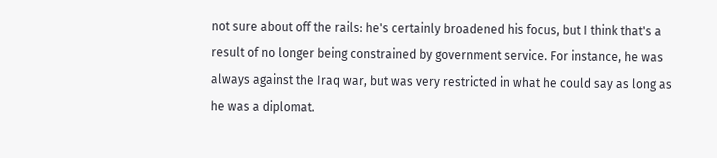not sure about off the rails: he's certainly broadened his focus, but I think that's a result of no longer being constrained by government service. For instance, he was always against the Iraq war, but was very restricted in what he could say as long as he was a diplomat.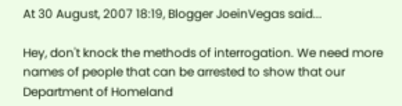At 30 August, 2007 18:19, Blogger JoeinVegas said...

Hey, don't knock the methods of interrogation. We need more names of people that can be arrested to show that our Department of Homeland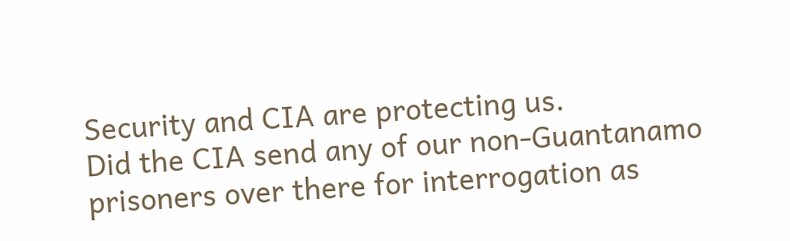Security and CIA are protecting us.
Did the CIA send any of our non-Guantanamo prisoners over there for interrogation as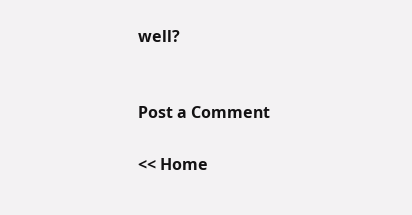well?


Post a Comment

<< Home